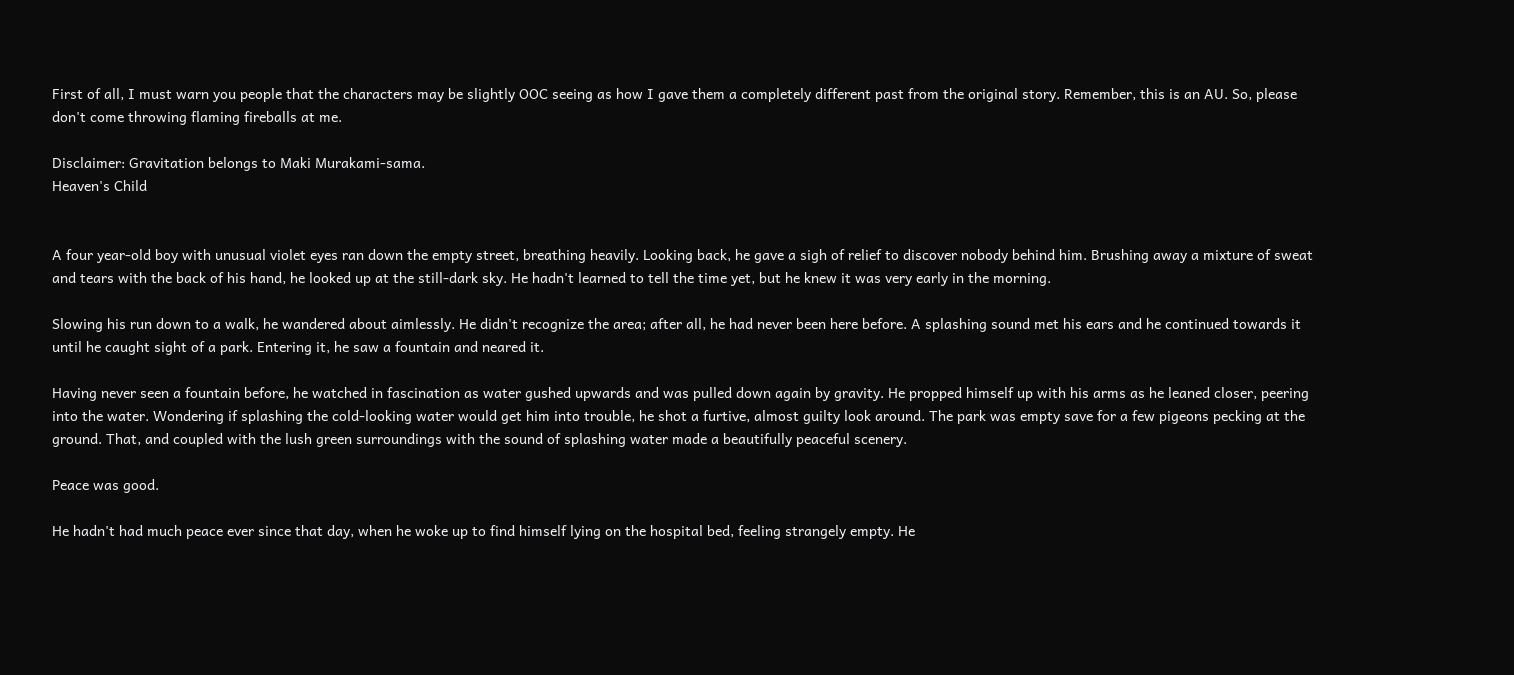First of all, I must warn you people that the characters may be slightly OOC seeing as how I gave them a completely different past from the original story. Remember, this is an AU. So, please don't come throwing flaming fireballs at me.

Disclaimer: Gravitation belongs to Maki Murakami-sama.
Heaven's Child


A four year-old boy with unusual violet eyes ran down the empty street, breathing heavily. Looking back, he gave a sigh of relief to discover nobody behind him. Brushing away a mixture of sweat and tears with the back of his hand, he looked up at the still-dark sky. He hadn't learned to tell the time yet, but he knew it was very early in the morning.

Slowing his run down to a walk, he wandered about aimlessly. He didn't recognize the area; after all, he had never been here before. A splashing sound met his ears and he continued towards it until he caught sight of a park. Entering it, he saw a fountain and neared it.

Having never seen a fountain before, he watched in fascination as water gushed upwards and was pulled down again by gravity. He propped himself up with his arms as he leaned closer, peering into the water. Wondering if splashing the cold-looking water would get him into trouble, he shot a furtive, almost guilty look around. The park was empty save for a few pigeons pecking at the ground. That, and coupled with the lush green surroundings with the sound of splashing water made a beautifully peaceful scenery.

Peace was good.

He hadn't had much peace ever since that day, when he woke up to find himself lying on the hospital bed, feeling strangely empty. He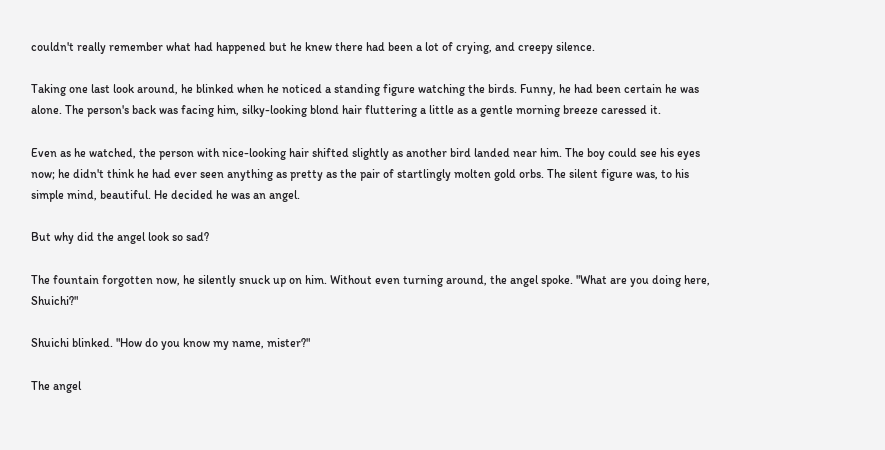couldn't really remember what had happened but he knew there had been a lot of crying, and creepy silence.

Taking one last look around, he blinked when he noticed a standing figure watching the birds. Funny, he had been certain he was alone. The person's back was facing him, silky-looking blond hair fluttering a little as a gentle morning breeze caressed it.

Even as he watched, the person with nice-looking hair shifted slightly as another bird landed near him. The boy could see his eyes now; he didn't think he had ever seen anything as pretty as the pair of startlingly molten gold orbs. The silent figure was, to his simple mind, beautiful. He decided he was an angel.

But why did the angel look so sad?

The fountain forgotten now, he silently snuck up on him. Without even turning around, the angel spoke. "What are you doing here, Shuichi?"

Shuichi blinked. "How do you know my name, mister?"

The angel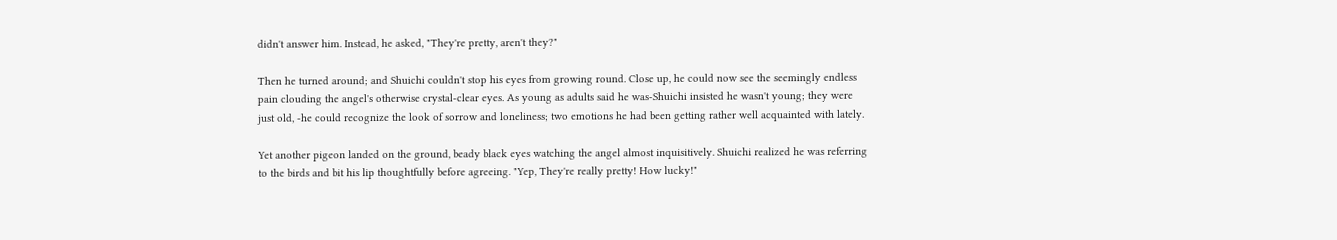didn't answer him. Instead, he asked, "They're pretty, aren't they?"

Then he turned around; and Shuichi couldn't stop his eyes from growing round. Close up, he could now see the seemingly endless pain clouding the angel's otherwise crystal-clear eyes. As young as adults said he was-Shuichi insisted he wasn't young; they were just old, -he could recognize the look of sorrow and loneliness; two emotions he had been getting rather well acquainted with lately.

Yet another pigeon landed on the ground, beady black eyes watching the angel almost inquisitively. Shuichi realized he was referring to the birds and bit his lip thoughtfully before agreeing. "Yep, They're really pretty! How lucky!"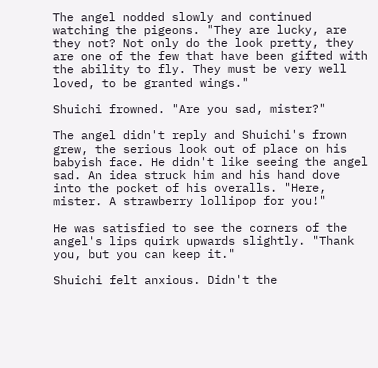The angel nodded slowly and continued watching the pigeons. "They are lucky, are they not? Not only do the look pretty, they are one of the few that have been gifted with the ability to fly. They must be very well loved, to be granted wings."

Shuichi frowned. "Are you sad, mister?"

The angel didn't reply and Shuichi's frown grew, the serious look out of place on his babyish face. He didn't like seeing the angel sad. An idea struck him and his hand dove into the pocket of his overalls. "Here, mister. A strawberry lollipop for you!"

He was satisfied to see the corners of the angel's lips quirk upwards slightly. "Thank you, but you can keep it."

Shuichi felt anxious. Didn't the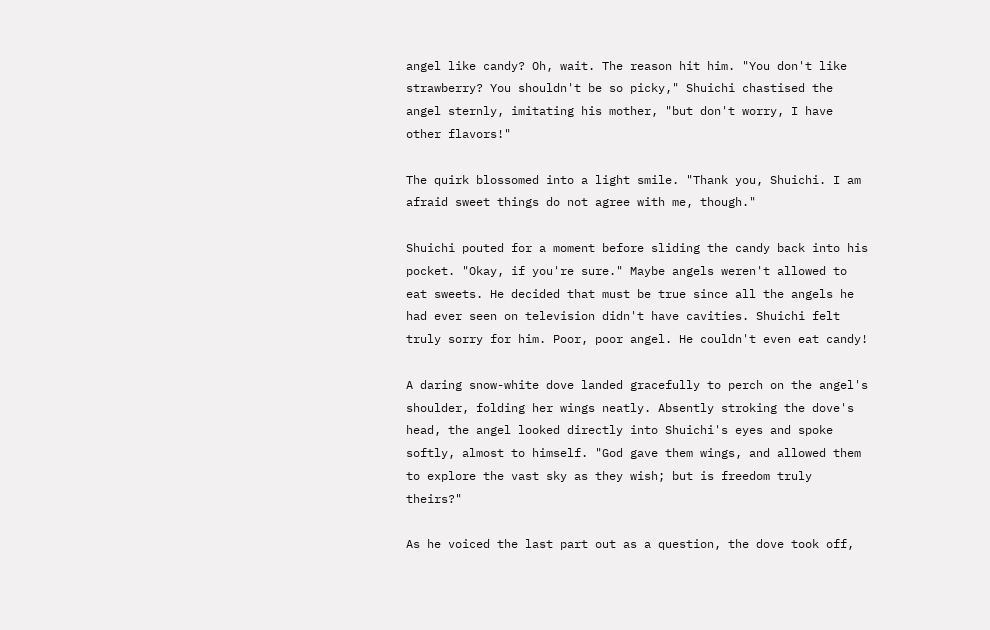angel like candy? Oh, wait. The reason hit him. "You don't like strawberry? You shouldn't be so picky," Shuichi chastised the angel sternly, imitating his mother, "but don't worry, I have other flavors!"

The quirk blossomed into a light smile. "Thank you, Shuichi. I am afraid sweet things do not agree with me, though."

Shuichi pouted for a moment before sliding the candy back into his pocket. "Okay, if you're sure." Maybe angels weren't allowed to eat sweets. He decided that must be true since all the angels he had ever seen on television didn't have cavities. Shuichi felt truly sorry for him. Poor, poor angel. He couldn't even eat candy!

A daring snow-white dove landed gracefully to perch on the angel's shoulder, folding her wings neatly. Absently stroking the dove's head, the angel looked directly into Shuichi's eyes and spoke softly, almost to himself. "God gave them wings, and allowed them to explore the vast sky as they wish; but is freedom truly theirs?"

As he voiced the last part out as a question, the dove took off,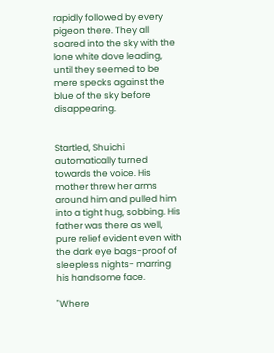rapidly followed by every pigeon there. They all soared into the sky with the lone white dove leading, until they seemed to be mere specks against the blue of the sky before disappearing.


Startled, Shuichi automatically turned towards the voice. His mother threw her arms around him and pulled him into a tight hug, sobbing. His father was there as well, pure relief evident even with the dark eye bags-proof of sleepless nights- marring his handsome face.

"Where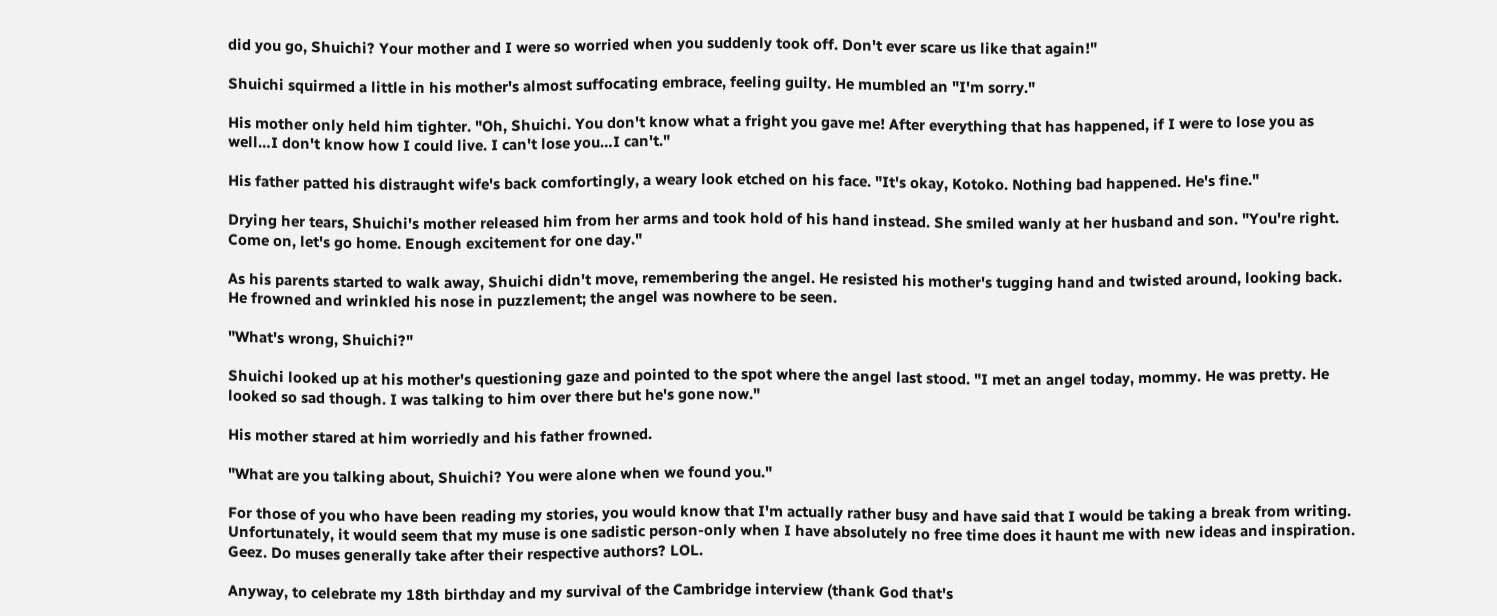did you go, Shuichi? Your mother and I were so worried when you suddenly took off. Don't ever scare us like that again!"

Shuichi squirmed a little in his mother's almost suffocating embrace, feeling guilty. He mumbled an "I'm sorry."

His mother only held him tighter. "Oh, Shuichi. You don't know what a fright you gave me! After everything that has happened, if I were to lose you as well…I don't know how I could live. I can't lose you…I can't."

His father patted his distraught wife's back comfortingly, a weary look etched on his face. "It's okay, Kotoko. Nothing bad happened. He's fine."

Drying her tears, Shuichi's mother released him from her arms and took hold of his hand instead. She smiled wanly at her husband and son. "You're right. Come on, let's go home. Enough excitement for one day."

As his parents started to walk away, Shuichi didn't move, remembering the angel. He resisted his mother's tugging hand and twisted around, looking back. He frowned and wrinkled his nose in puzzlement; the angel was nowhere to be seen.

"What's wrong, Shuichi?"

Shuichi looked up at his mother's questioning gaze and pointed to the spot where the angel last stood. "I met an angel today, mommy. He was pretty. He looked so sad though. I was talking to him over there but he's gone now."

His mother stared at him worriedly and his father frowned.

"What are you talking about, Shuichi? You were alone when we found you."

For those of you who have been reading my stories, you would know that I'm actually rather busy and have said that I would be taking a break from writing. Unfortunately, it would seem that my muse is one sadistic person-only when I have absolutely no free time does it haunt me with new ideas and inspiration. Geez. Do muses generally take after their respective authors? LOL.

Anyway, to celebrate my 18th birthday and my survival of the Cambridge interview (thank God that's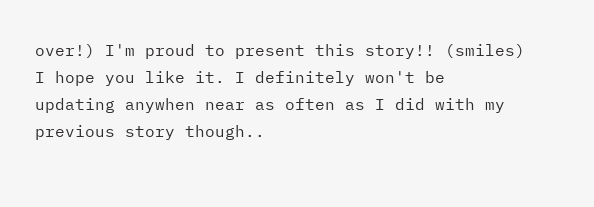over!) I'm proud to present this story!! (smiles) I hope you like it. I definitely won't be updating anywhen near as often as I did with my previous story though..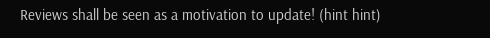Reviews shall be seen as a motivation to update! (hint hint)